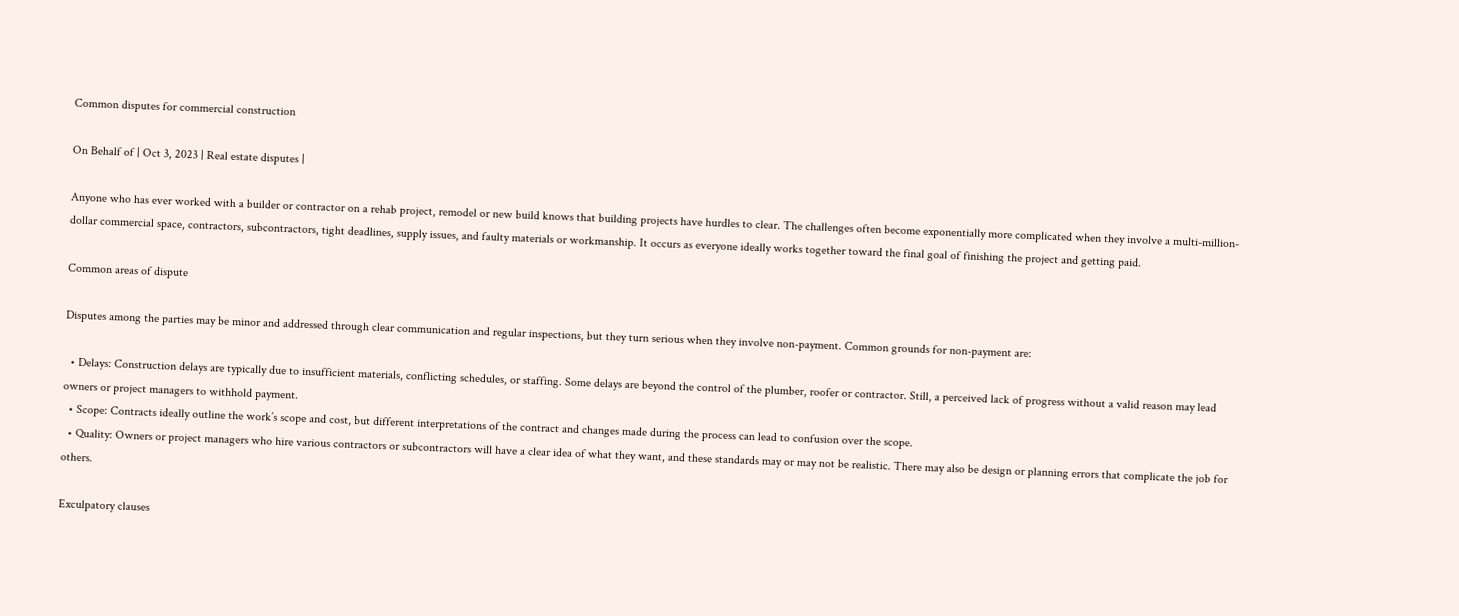Common disputes for commercial construction

On Behalf of | Oct 3, 2023 | Real estate disputes |

Anyone who has ever worked with a builder or contractor on a rehab project, remodel or new build knows that building projects have hurdles to clear. The challenges often become exponentially more complicated when they involve a multi-million-dollar commercial space, contractors, subcontractors, tight deadlines, supply issues, and faulty materials or workmanship. It occurs as everyone ideally works together toward the final goal of finishing the project and getting paid.

Common areas of dispute

Disputes among the parties may be minor and addressed through clear communication and regular inspections, but they turn serious when they involve non-payment. Common grounds for non-payment are:

  • Delays: Construction delays are typically due to insufficient materials, conflicting schedules, or staffing. Some delays are beyond the control of the plumber, roofer or contractor. Still, a perceived lack of progress without a valid reason may lead owners or project managers to withhold payment.
  • Scope: Contracts ideally outline the work’s scope and cost, but different interpretations of the contract and changes made during the process can lead to confusion over the scope.
  • Quality: Owners or project managers who hire various contractors or subcontractors will have a clear idea of what they want, and these standards may or may not be realistic. There may also be design or planning errors that complicate the job for others.

Exculpatory clauses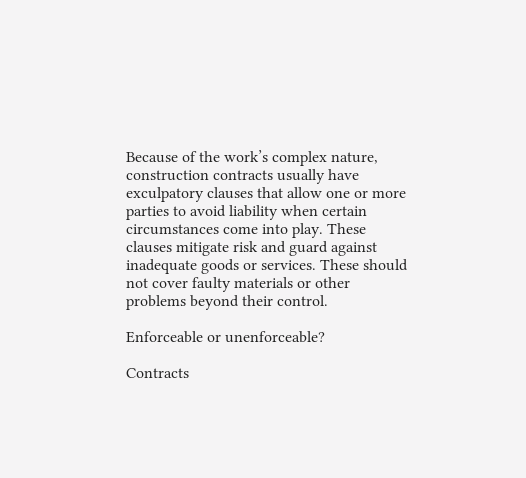Because of the work’s complex nature, construction contracts usually have exculpatory clauses that allow one or more parties to avoid liability when certain circumstances come into play. These clauses mitigate risk and guard against inadequate goods or services. These should not cover faulty materials or other problems beyond their control.

Enforceable or unenforceable?

Contracts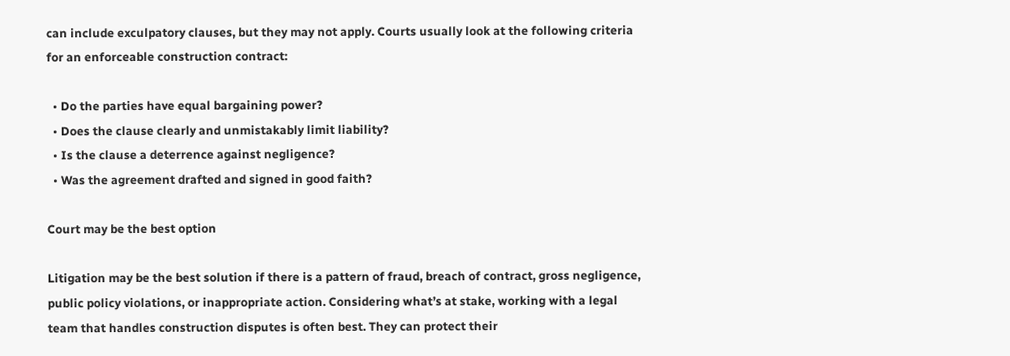can include exculpatory clauses, but they may not apply. Courts usually look at the following criteria for an enforceable construction contract:

  • Do the parties have equal bargaining power?
  • Does the clause clearly and unmistakably limit liability?
  • Is the clause a deterrence against negligence?
  • Was the agreement drafted and signed in good faith?

Court may be the best option

Litigation may be the best solution if there is a pattern of fraud, breach of contract, gross negligence, public policy violations, or inappropriate action. Considering what’s at stake, working with a legal team that handles construction disputes is often best. They can protect their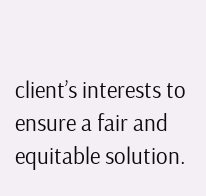client’s interests to ensure a fair and equitable solution.